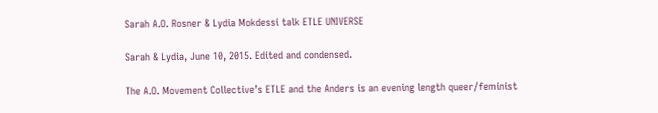Sarah A.O. Rosner & Lydia Mokdessi talk ETLE UNIVERSE

Sarah & Lydia, June 10, 2015. Edited and condensed.

The A.O. Movement Collective’s ETLE and the Anders is an evening length queer/feminist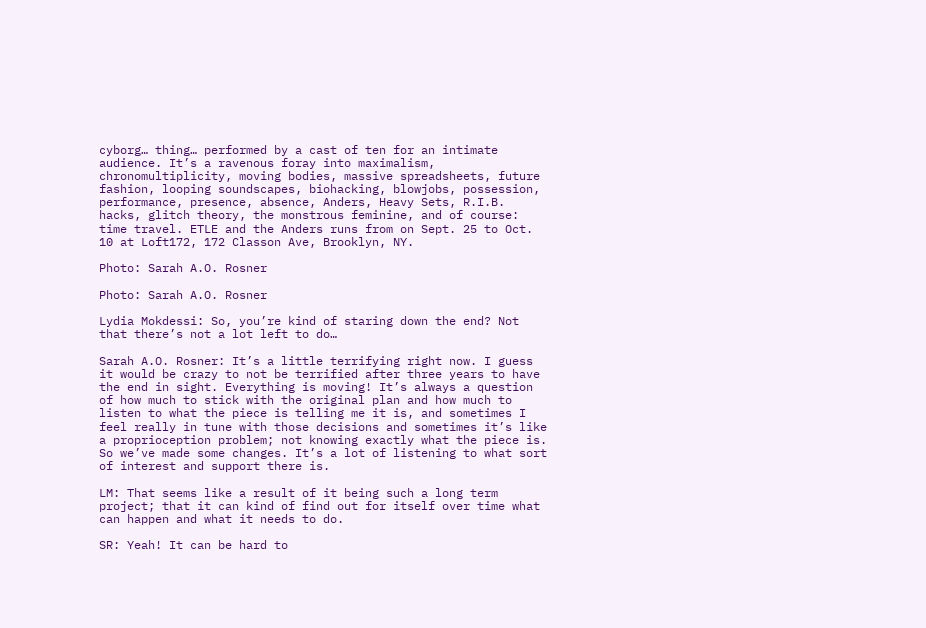cyborg… thing… performed by a cast of ten for an intimate audience. It’s a ravenous foray into maximalism, chronomultiplicity, moving bodies, massive spreadsheets, future fashion, looping soundscapes, biohacking, blowjobs, possession, performance, presence, absence, Anders, Heavy Sets, R.I.B. hacks, glitch theory, the monstrous feminine, and of course: time travel. ETLE and the Anders runs from on Sept. 25 to Oct. 10 at Loft172, 172 Classon Ave, Brooklyn, NY.

Photo: Sarah A.O. Rosner

Photo: Sarah A.O. Rosner

Lydia Mokdessi: So, you’re kind of staring down the end? Not that there’s not a lot left to do…

Sarah A.O. Rosner: It’s a little terrifying right now. I guess it would be crazy to not be terrified after three years to have the end in sight. Everything is moving! It’s always a question of how much to stick with the original plan and how much to listen to what the piece is telling me it is, and sometimes I feel really in tune with those decisions and sometimes it’s like a proprioception problem; not knowing exactly what the piece is. So we’ve made some changes. It’s a lot of listening to what sort of interest and support there is.

LM: That seems like a result of it being such a long term project; that it can kind of find out for itself over time what can happen and what it needs to do.

SR: Yeah! It can be hard to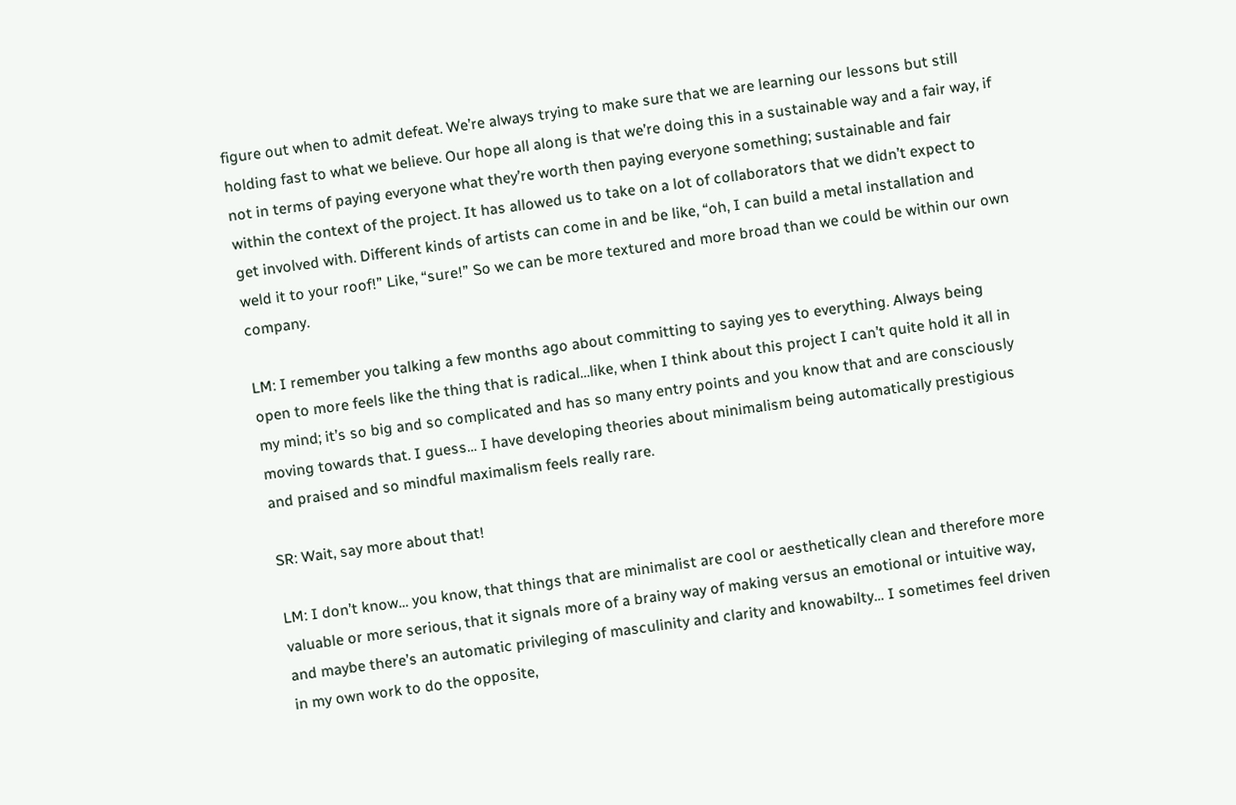figure out when to admit defeat. We’re always trying to make sure that we are learning our lessons but still holding fast to what we believe. Our hope all along is that we’re doing this in a sustainable way and a fair way, if not in terms of paying everyone what they’re worth then paying everyone something; sustainable and fair within the context of the project. It has allowed us to take on a lot of collaborators that we didn’t expect to get involved with. Different kinds of artists can come in and be like, “oh, I can build a metal installation and weld it to your roof!” Like, “sure!” So we can be more textured and more broad than we could be within our own company.

LM: I remember you talking a few months ago about committing to saying yes to everything. Always being open to more feels like the thing that is radical…like, when I think about this project I can’t quite hold it all in my mind; it’s so big and so complicated and has so many entry points and you know that and are consciously moving towards that. I guess… I have developing theories about minimalism being automatically prestigious and praised and so mindful maximalism feels really rare.

SR: Wait, say more about that!

LM: I don’t know… you know, that things that are minimalist are cool or aesthetically clean and therefore more valuable or more serious, that it signals more of a brainy way of making versus an emotional or intuitive way, and maybe there’s an automatic privileging of masculinity and clarity and knowabilty… I sometimes feel driven in my own work to do the opposite,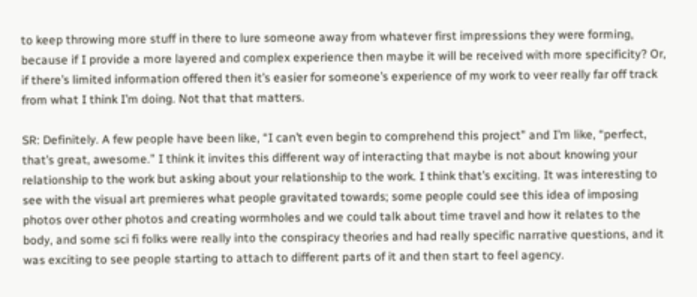to keep throwing more stuff in there to lure someone away from whatever first impressions they were forming, because if I provide a more layered and complex experience then maybe it will be received with more specificity? Or, if there’s limited information offered then it’s easier for someone’s experience of my work to veer really far off track from what I think I’m doing. Not that that matters.

SR: Definitely. A few people have been like, “I can’t even begin to comprehend this project” and I’m like, “perfect, that’s great, awesome.” I think it invites this different way of interacting that maybe is not about knowing your relationship to the work but asking about your relationship to the work. I think that’s exciting. It was interesting to see with the visual art premieres what people gravitated towards; some people could see this idea of imposing photos over other photos and creating wormholes and we could talk about time travel and how it relates to the body, and some sci fi folks were really into the conspiracy theories and had really specific narrative questions, and it was exciting to see people starting to attach to different parts of it and then start to feel agency.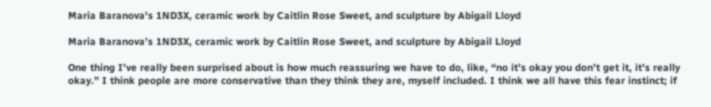Maria Baranova's 1ND3X, ceramic work by Caitlin Rose Sweet, and sculpture by Abigail Lloyd

Maria Baranova’s 1ND3X, ceramic work by Caitlin Rose Sweet, and sculpture by Abigail Lloyd

One thing I’ve really been surprised about is how much reassuring we have to do, like, “no it’s okay you don’t get it, it’s really okay.” I think people are more conservative than they think they are, myself included. I think we all have this fear instinct; if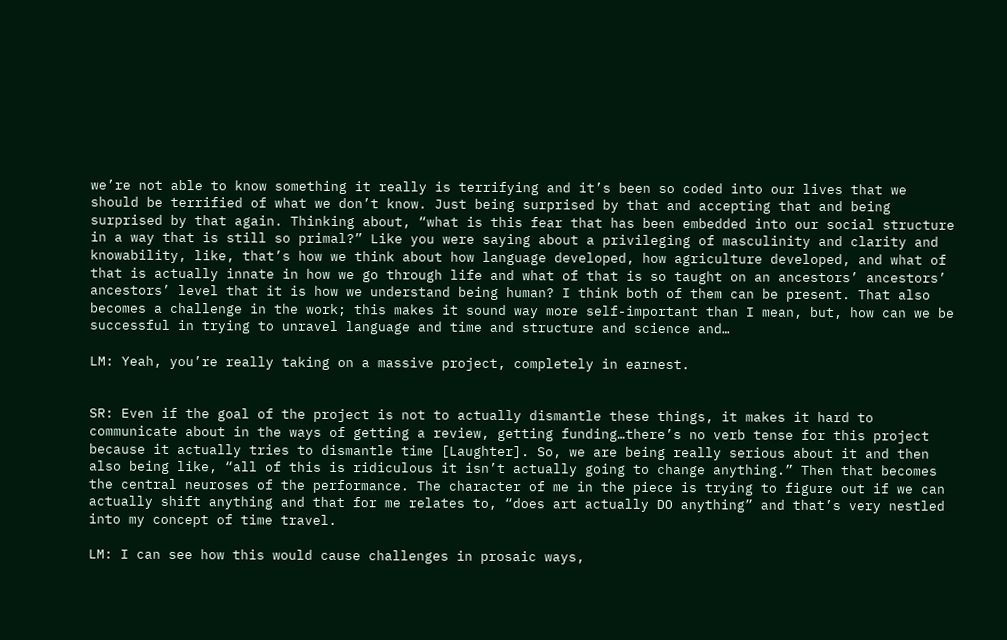we’re not able to know something it really is terrifying and it’s been so coded into our lives that we should be terrified of what we don’t know. Just being surprised by that and accepting that and being surprised by that again. Thinking about, “what is this fear that has been embedded into our social structure in a way that is still so primal?” Like you were saying about a privileging of masculinity and clarity and knowability, like, that’s how we think about how language developed, how agriculture developed, and what of that is actually innate in how we go through life and what of that is so taught on an ancestors’ ancestors’ ancestors’ level that it is how we understand being human? I think both of them can be present. That also becomes a challenge in the work; this makes it sound way more self-important than I mean, but, how can we be successful in trying to unravel language and time and structure and science and…

LM: Yeah, you’re really taking on a massive project, completely in earnest.


SR: Even if the goal of the project is not to actually dismantle these things, it makes it hard to communicate about in the ways of getting a review, getting funding…there’s no verb tense for this project because it actually tries to dismantle time [Laughter]. So, we are being really serious about it and then also being like, “all of this is ridiculous it isn’t actually going to change anything.” Then that becomes the central neuroses of the performance. The character of me in the piece is trying to figure out if we can actually shift anything and that for me relates to, “does art actually DO anything” and that’s very nestled into my concept of time travel.

LM: I can see how this would cause challenges in prosaic ways,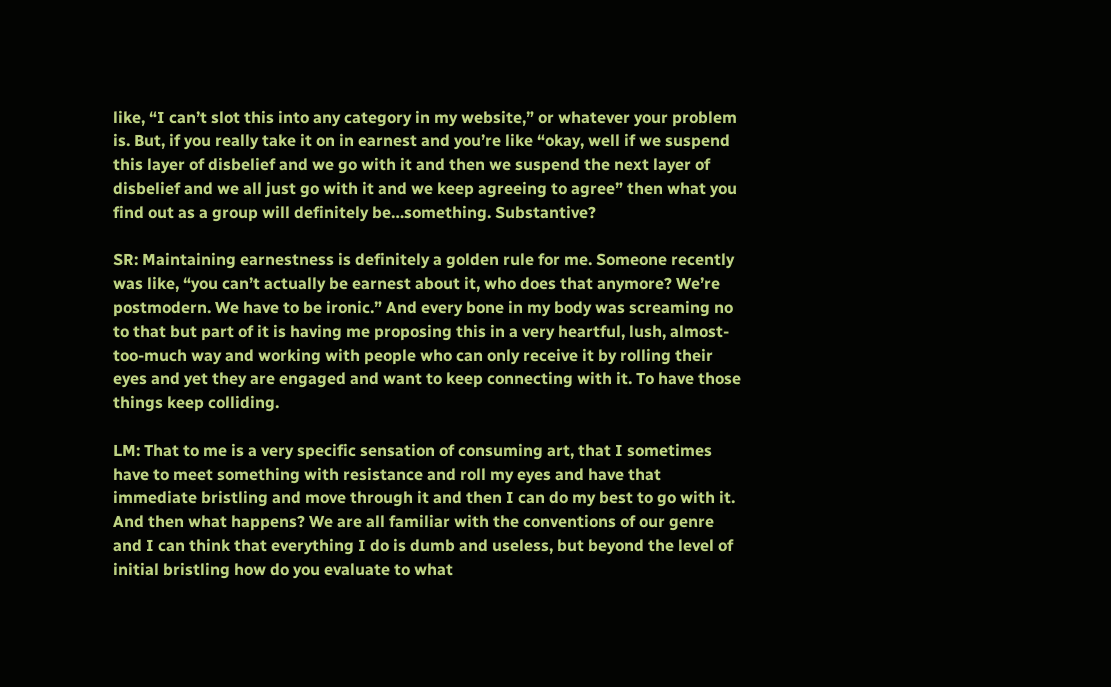like, “I can’t slot this into any category in my website,” or whatever your problem is. But, if you really take it on in earnest and you’re like “okay, well if we suspend this layer of disbelief and we go with it and then we suspend the next layer of disbelief and we all just go with it and we keep agreeing to agree” then what you find out as a group will definitely be…something. Substantive?

SR: Maintaining earnestness is definitely a golden rule for me. Someone recently was like, “you can’t actually be earnest about it, who does that anymore? We’re postmodern. We have to be ironic.” And every bone in my body was screaming no to that but part of it is having me proposing this in a very heartful, lush, almost-too-much way and working with people who can only receive it by rolling their eyes and yet they are engaged and want to keep connecting with it. To have those things keep colliding.

LM: That to me is a very specific sensation of consuming art, that I sometimes have to meet something with resistance and roll my eyes and have that immediate bristling and move through it and then I can do my best to go with it. And then what happens? We are all familiar with the conventions of our genre and I can think that everything I do is dumb and useless, but beyond the level of initial bristling how do you evaluate to what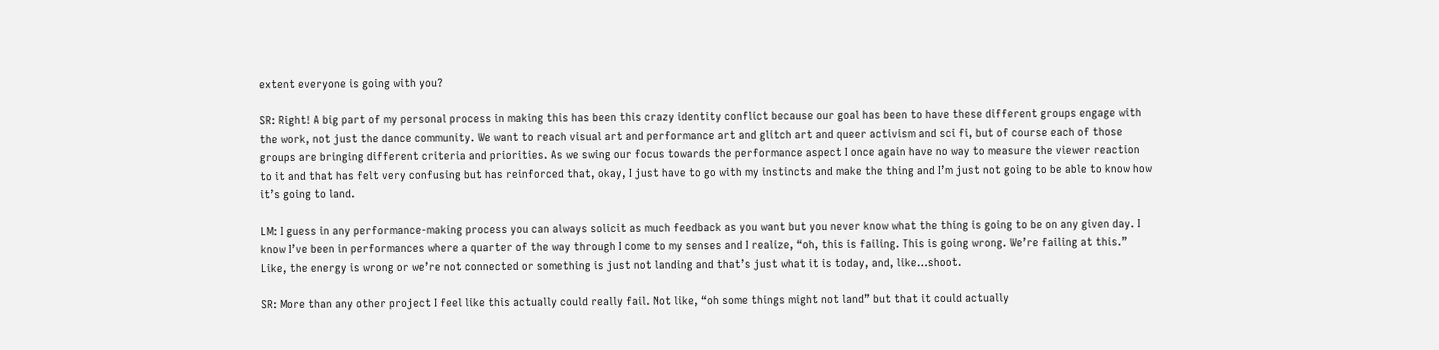extent everyone is going with you?

SR: Right! A big part of my personal process in making this has been this crazy identity conflict because our goal has been to have these different groups engage with the work, not just the dance community. We want to reach visual art and performance art and glitch art and queer activism and sci fi, but of course each of those groups are bringing different criteria and priorities. As we swing our focus towards the performance aspect I once again have no way to measure the viewer reaction to it and that has felt very confusing but has reinforced that, okay, I just have to go with my instincts and make the thing and I’m just not going to be able to know how it’s going to land.

LM: I guess in any performance-making process you can always solicit as much feedback as you want but you never know what the thing is going to be on any given day. I know I’ve been in performances where a quarter of the way through I come to my senses and I realize, “oh, this is failing. This is going wrong. We’re failing at this.” Like, the energy is wrong or we’re not connected or something is just not landing and that’s just what it is today, and, like…shoot.

SR: More than any other project I feel like this actually could really fail. Not like, “oh some things might not land” but that it could actually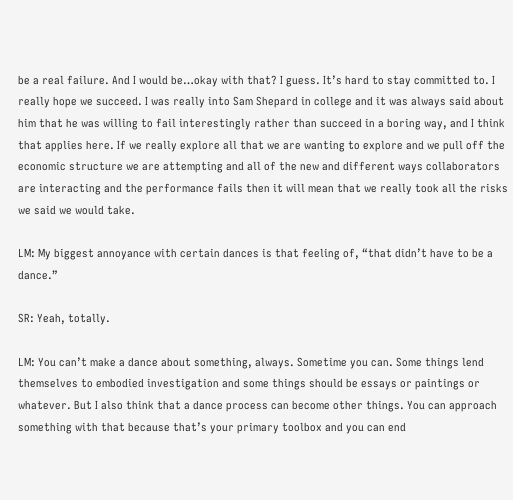be a real failure. And I would be…okay with that? I guess. It’s hard to stay committed to. I really hope we succeed. I was really into Sam Shepard in college and it was always said about him that he was willing to fail interestingly rather than succeed in a boring way, and I think that applies here. If we really explore all that we are wanting to explore and we pull off the economic structure we are attempting and all of the new and different ways collaborators are interacting and the performance fails then it will mean that we really took all the risks we said we would take.

LM: My biggest annoyance with certain dances is that feeling of, “that didn’t have to be a dance.”

SR: Yeah, totally.

LM: You can’t make a dance about something, always. Sometime you can. Some things lend themselves to embodied investigation and some things should be essays or paintings or whatever. But I also think that a dance process can become other things. You can approach something with that because that’s your primary toolbox and you can end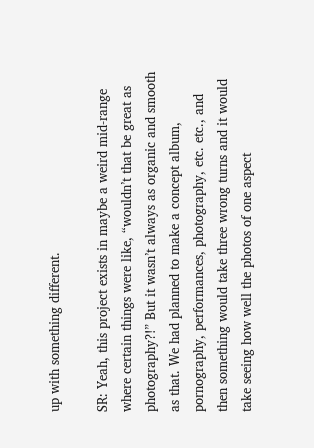up with something different.

SR: Yeah, this project exists in maybe a weird mid-range where certain things were like, “wouldn’t that be great as photography?!” But it wasn’t always as organic and smooth as that. We had planned to make a concept album, pornography, performances, photography, etc. etc., and then something would take three wrong turns and it would take seeing how well the photos of one aspect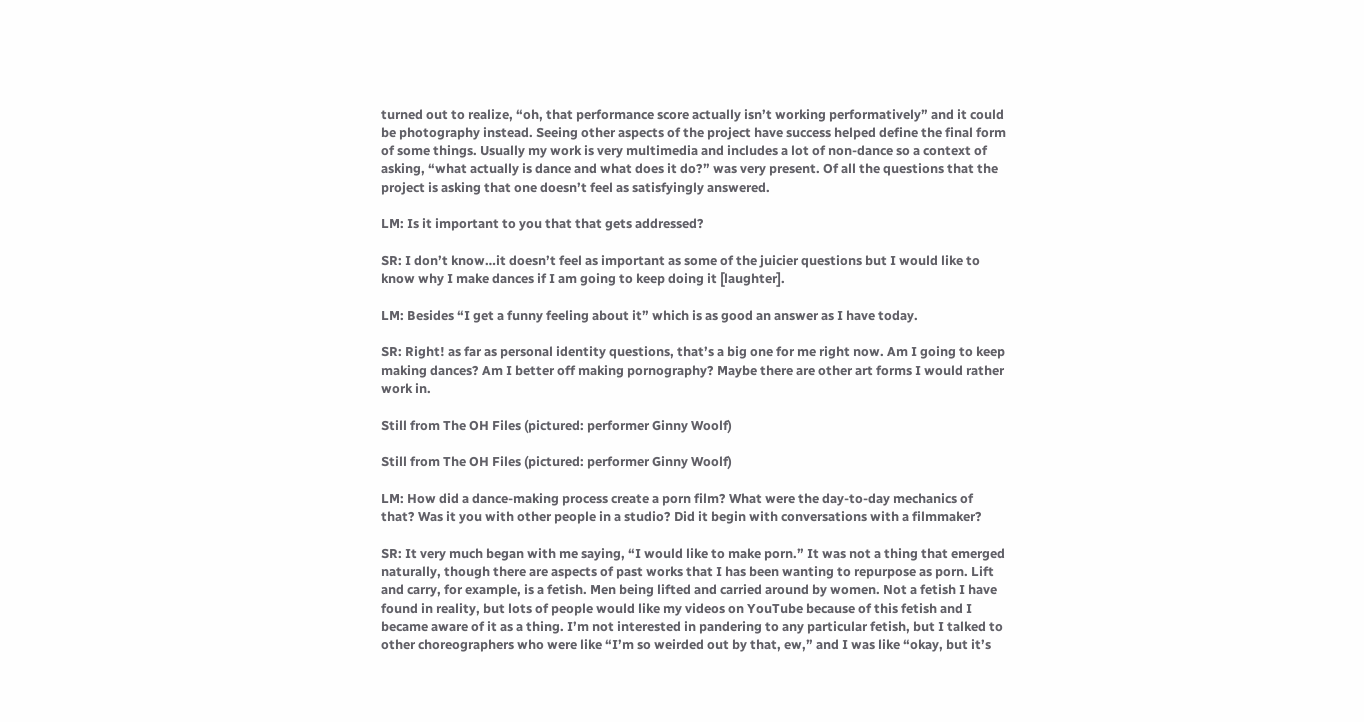turned out to realize, “oh, that performance score actually isn’t working performatively” and it could be photography instead. Seeing other aspects of the project have success helped define the final form of some things. Usually my work is very multimedia and includes a lot of non-dance so a context of asking, “what actually is dance and what does it do?” was very present. Of all the questions that the project is asking that one doesn’t feel as satisfyingly answered.

LM: Is it important to you that that gets addressed?

SR: I don’t know…it doesn’t feel as important as some of the juicier questions but I would like to know why I make dances if I am going to keep doing it [laughter].

LM: Besides “I get a funny feeling about it” which is as good an answer as I have today.

SR: Right! as far as personal identity questions, that’s a big one for me right now. Am I going to keep making dances? Am I better off making pornography? Maybe there are other art forms I would rather work in.

Still from The OH Files (pictured: performer Ginny Woolf)

Still from The OH Files (pictured: performer Ginny Woolf)

LM: How did a dance-making process create a porn film? What were the day-to-day mechanics of that? Was it you with other people in a studio? Did it begin with conversations with a filmmaker?

SR: It very much began with me saying, “I would like to make porn.” It was not a thing that emerged naturally, though there are aspects of past works that I has been wanting to repurpose as porn. Lift and carry, for example, is a fetish. Men being lifted and carried around by women. Not a fetish I have found in reality, but lots of people would like my videos on YouTube because of this fetish and I became aware of it as a thing. I’m not interested in pandering to any particular fetish, but I talked to other choreographers who were like “I’m so weirded out by that, ew,” and I was like “okay, but it’s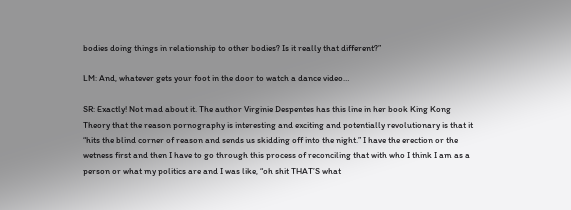bodies doing things in relationship to other bodies? Is it really that different?”

LM: And, whatever gets your foot in the door to watch a dance video…

SR: Exactly! Not mad about it. The author Virginie Despentes has this line in her book King Kong Theory that the reason pornography is interesting and exciting and potentially revolutionary is that it “hits the blind corner of reason and sends us skidding off into the night.” I have the erection or the wetness first and then I have to go through this process of reconciling that with who I think I am as a person or what my politics are and I was like, “oh shit THAT’S what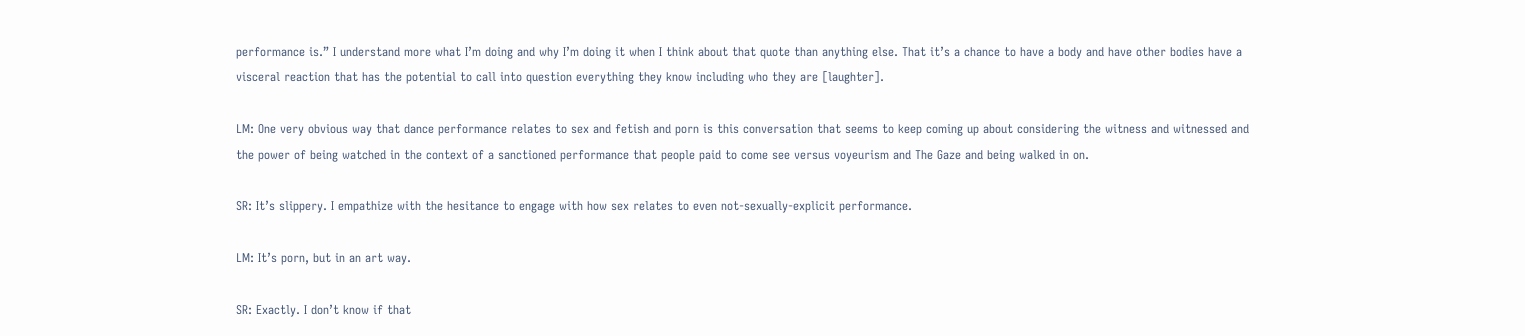performance is.” I understand more what I’m doing and why I’m doing it when I think about that quote than anything else. That it’s a chance to have a body and have other bodies have a visceral reaction that has the potential to call into question everything they know including who they are [laughter].

LM: One very obvious way that dance performance relates to sex and fetish and porn is this conversation that seems to keep coming up about considering the witness and witnessed and the power of being watched in the context of a sanctioned performance that people paid to come see versus voyeurism and The Gaze and being walked in on.

SR: It’s slippery. I empathize with the hesitance to engage with how sex relates to even not-sexually-explicit performance.

LM: It’s porn, but in an art way.

SR: Exactly. I don’t know if that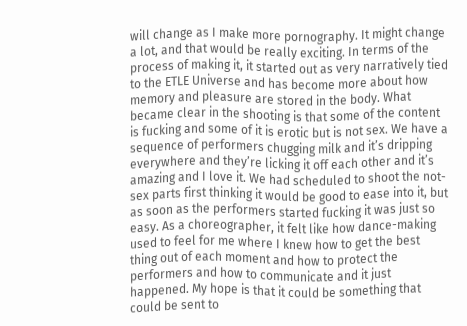will change as I make more pornography. It might change a lot, and that would be really exciting. In terms of the process of making it, it started out as very narratively tied to the ETLE Universe and has become more about how memory and pleasure are stored in the body. What became clear in the shooting is that some of the content is fucking and some of it is erotic but is not sex. We have a sequence of performers chugging milk and it’s dripping everywhere and they’re licking it off each other and it’s amazing and I love it. We had scheduled to shoot the not-sex parts first thinking it would be good to ease into it, but as soon as the performers started fucking it was just so easy. As a choreographer, it felt like how dance-making used to feel for me where I knew how to get the best thing out of each moment and how to protect the performers and how to communicate and it just happened. My hope is that it could be something that could be sent to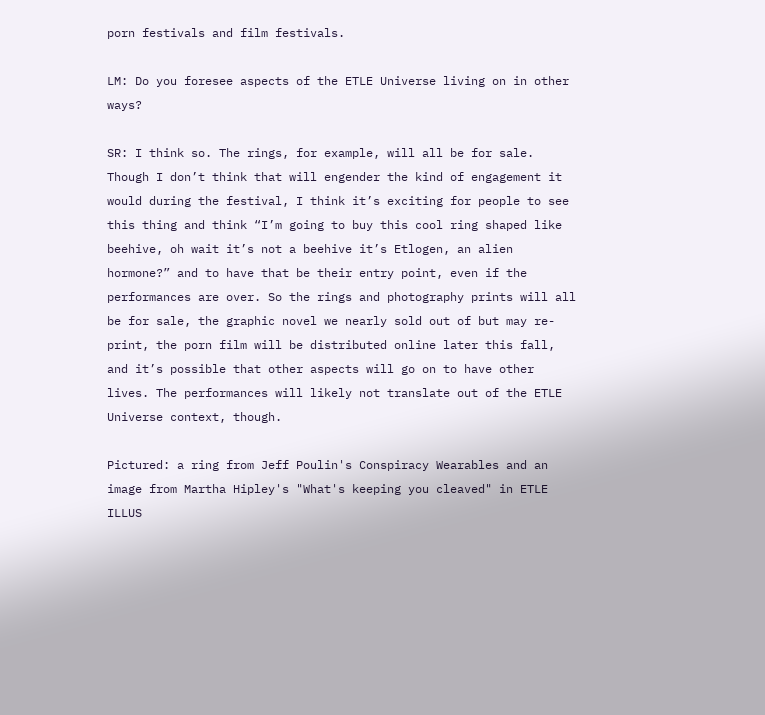porn festivals and film festivals.

LM: Do you foresee aspects of the ETLE Universe living on in other ways?

SR: I think so. The rings, for example, will all be for sale. Though I don’t think that will engender the kind of engagement it would during the festival, I think it’s exciting for people to see this thing and think “I’m going to buy this cool ring shaped like beehive, oh wait it’s not a beehive it’s Etlogen, an alien hormone?” and to have that be their entry point, even if the performances are over. So the rings and photography prints will all be for sale, the graphic novel we nearly sold out of but may re-print, the porn film will be distributed online later this fall, and it’s possible that other aspects will go on to have other lives. The performances will likely not translate out of the ETLE Universe context, though.

Pictured: a ring from Jeff Poulin's Conspiracy Wearables and an image from Martha Hipley's "What's keeping you cleaved" in ETLE ILLUS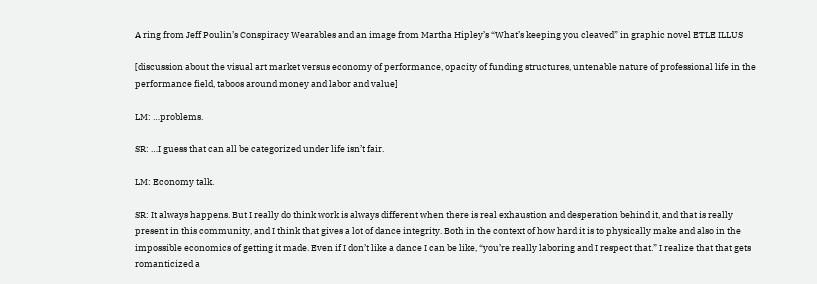A ring from Jeff Poulin’s Conspiracy Wearables and an image from Martha Hipley’s “What’s keeping you cleaved” in graphic novel ETLE ILLUS

[discussion about the visual art market versus economy of performance, opacity of funding structures, untenable nature of professional life in the performance field, taboos around money and labor and value]

LM: …problems.

SR: …I guess that can all be categorized under life isn’t fair.

LM: Economy talk.

SR: It always happens. But I really do think work is always different when there is real exhaustion and desperation behind it, and that is really present in this community, and I think that gives a lot of dance integrity. Both in the context of how hard it is to physically make and also in the impossible economics of getting it made. Even if I don’t like a dance I can be like, “you’re really laboring and I respect that.” I realize that that gets romanticized a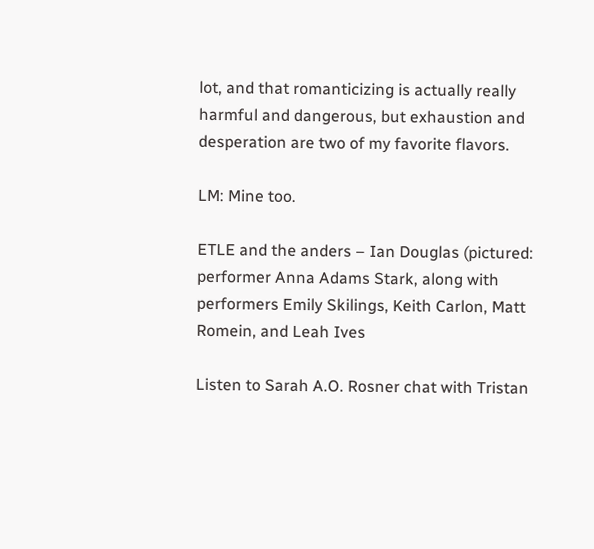lot, and that romanticizing is actually really harmful and dangerous, but exhaustion and desperation are two of my favorite flavors.

LM: Mine too.

ETLE and the anders – Ian Douglas (pictured: performer Anna Adams Stark, along with performers Emily Skilings, Keith Carlon, Matt Romein, and Leah Ives

Listen to Sarah A.O. Rosner chat with Tristan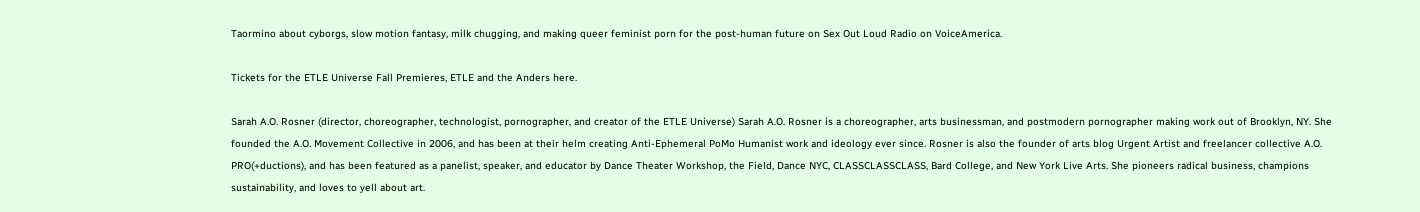Taormino about cyborgs, slow motion fantasy, milk chugging, and making queer feminist porn for the post-human future on Sex Out Loud Radio on VoiceAmerica.

Tickets for the ETLE Universe Fall Premieres, ETLE and the Anders here.

Sarah A.O. Rosner (director, choreographer, technologist, pornographer, and creator of the ETLE Universe) Sarah A.O. Rosner is a choreographer, arts businessman, and postmodern pornographer making work out of Brooklyn, NY. She founded the A.O. Movement Collective in 2006, and has been at their helm creating Anti-Ephemeral PoMo Humanist work and ideology ever since. Rosner is also the founder of arts blog Urgent Artist and freelancer collective A.O. PRO(+ductions), and has been featured as a panelist, speaker, and educator by Dance Theater Workshop, the Field, Dance NYC, CLASSCLASSCLASS, Bard College, and New York Live Arts. She pioneers radical business, champions sustainability, and loves to yell about art.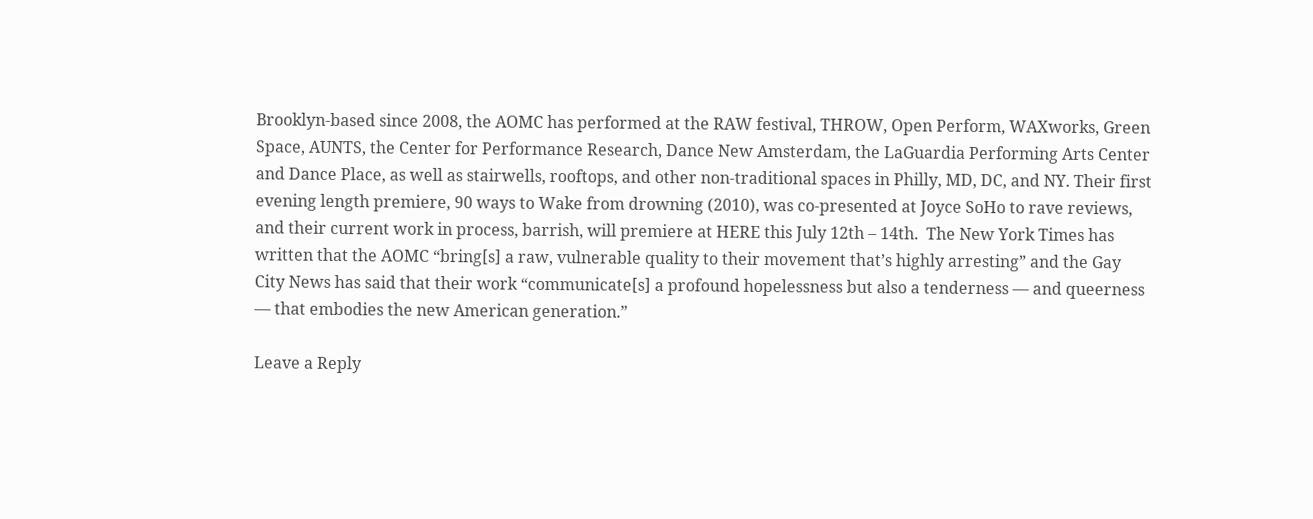Brooklyn-based since 2008, the AOMC has performed at the RAW festival, THROW, Open Perform, WAXworks, Green Space, AUNTS, the Center for Performance Research, Dance New Amsterdam, the LaGuardia Performing Arts Center and Dance Place, as well as stairwells, rooftops, and other non-traditional spaces in Philly, MD, DC, and NY. Their first evening length premiere, 90 ways to Wake from drowning (2010), was co-presented at Joyce SoHo to rave reviews, and their current work in process, barrish, will premiere at HERE this July 12th – 14th.  The New York Times has written that the AOMC “bring[s] a raw, vulnerable quality to their movement that’s highly arresting” and the Gay City News has said that their work “communicate[s] a profound hopelessness but also a tenderness — and queerness — that embodies the new American generation.”

Leave a Reply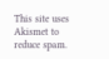This site uses Akismet to reduce spam.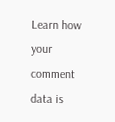Learn how your comment data is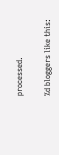processed.

%d bloggers like this: